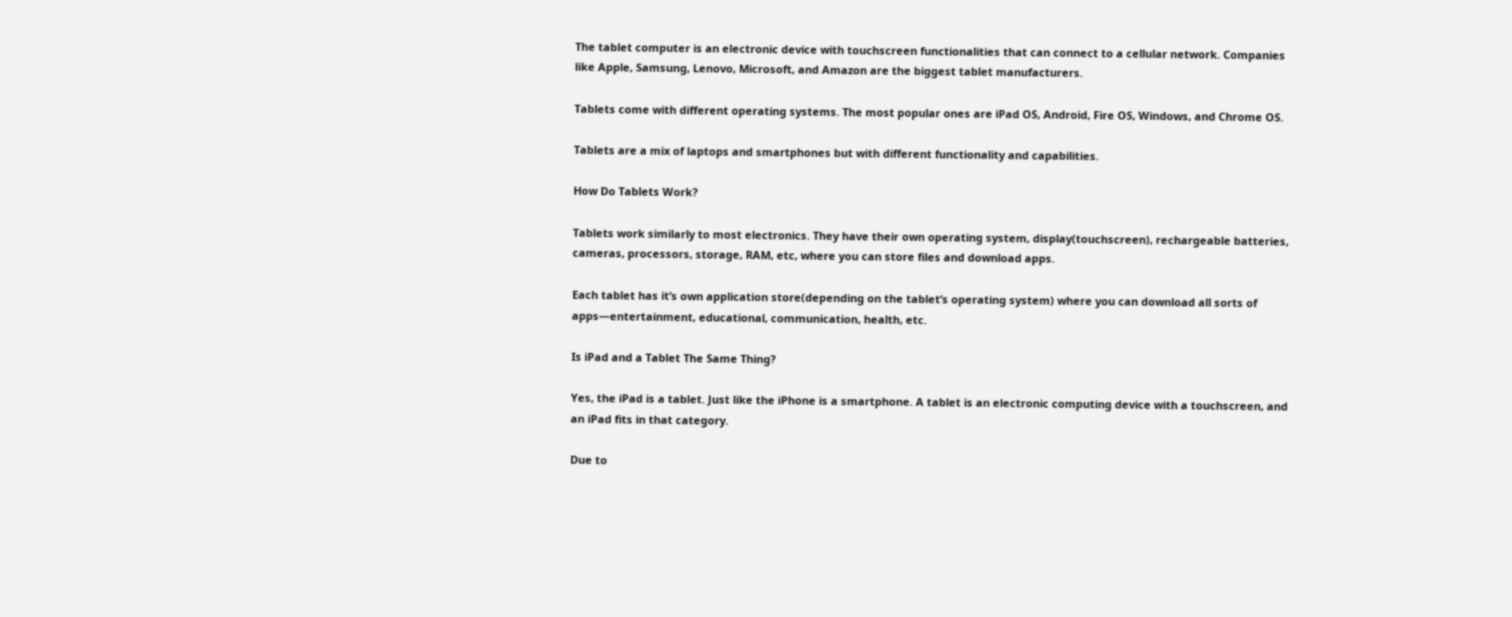The tablet computer is an electronic device with touchscreen functionalities that can connect to a cellular network. Companies like Apple, Samsung, Lenovo, Microsoft, and Amazon are the biggest tablet manufacturers.

Tablets come with different operating systems. The most popular ones are iPad OS, Android, Fire OS, Windows, and Chrome OS.

Tablets are a mix of laptops and smartphones but with different functionality and capabilities.

How Do Tablets Work?

Tablets work similarly to most electronics. They have their own operating system, display(touchscreen), rechargeable batteries, cameras, processors, storage, RAM, etc, where you can store files and download apps.

Each tablet has it’s own application store(depending on the tablet’s operating system) where you can download all sorts of apps—entertainment, educational, communication, health, etc.

Is iPad and a Tablet The Same Thing?

Yes, the iPad is a tablet. Just like the iPhone is a smartphone. A tablet is an electronic computing device with a touchscreen, and an iPad fits in that category.

Due to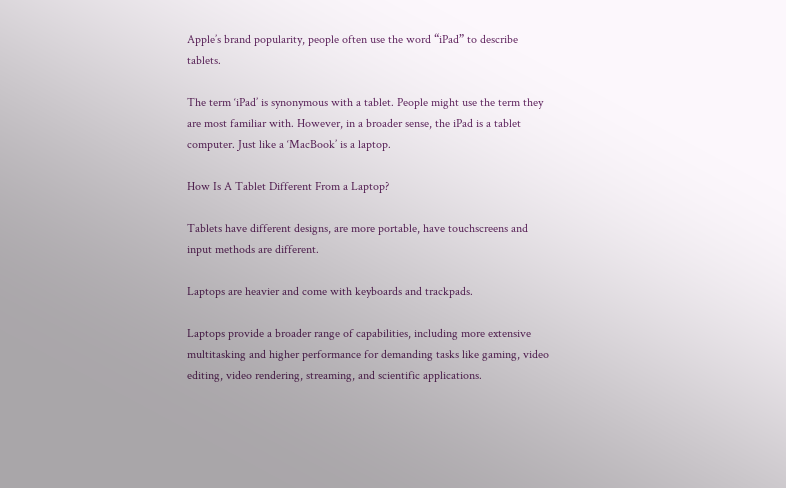Apple’s brand popularity, people often use the word “iPad” to describe tablets.

The term ‘iPad’ is synonymous with a tablet. People might use the term they are most familiar with. However, in a broader sense, the iPad is a tablet computer. Just like a ‘MacBook’ is a laptop.

How Is A Tablet Different From a Laptop?

Tablets have different designs, are more portable, have touchscreens and input methods are different.

Laptops are heavier and come with keyboards and trackpads.

Laptops provide a broader range of capabilities, including more extensive multitasking and higher performance for demanding tasks like gaming, video editing, video rendering, streaming, and scientific applications.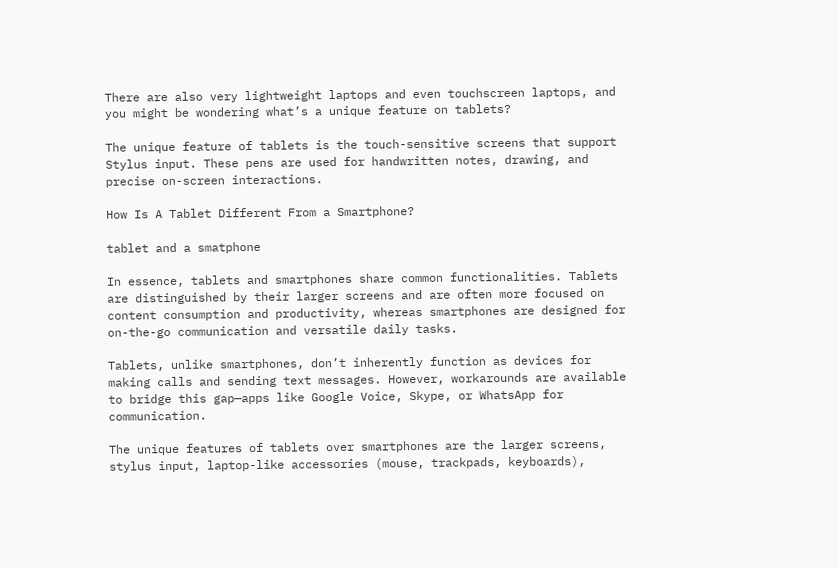There are also very lightweight laptops and even touchscreen laptops, and you might be wondering what’s a unique feature on tablets?

The unique feature of tablets is the touch-sensitive screens that support Stylus input. These pens are used for handwritten notes, drawing, and precise on-screen interactions.

How Is A Tablet Different From a Smartphone?

tablet and a smatphone

In essence, tablets and smartphones share common functionalities. Tablets are distinguished by their larger screens and are often more focused on content consumption and productivity, whereas smartphones are designed for on-the-go communication and versatile daily tasks.

Tablets, unlike smartphones, don’t inherently function as devices for making calls and sending text messages. However, workarounds are available to bridge this gap—apps like Google Voice, Skype, or WhatsApp for communication.

The unique features of tablets over smartphones are the larger screens, stylus input, laptop-like accessories (mouse, trackpads, keyboards),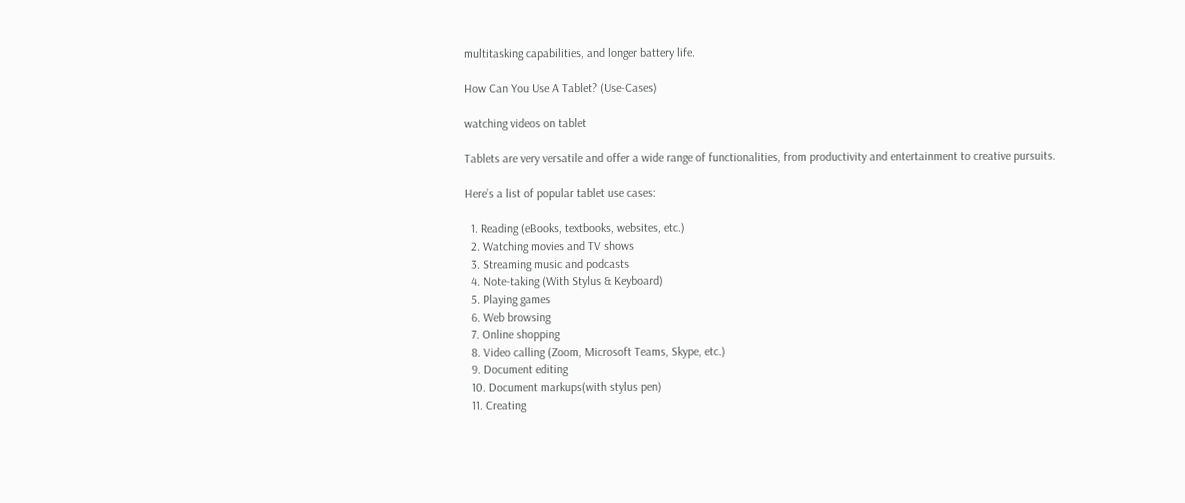multitasking capabilities, and longer battery life.

How Can You Use A Tablet? (Use-Cases)

watching videos on tablet

Tablets are very versatile and offer a wide range of functionalities, from productivity and entertainment to creative pursuits.

Here’s a list of popular tablet use cases:

  1. Reading (eBooks, textbooks, websites, etc.)
  2. Watching movies and TV shows
  3. Streaming music and podcasts
  4. Note-taking (With Stylus & Keyboard)
  5. Playing games
  6. Web browsing
  7. Online shopping
  8. Video calling (Zoom, Microsoft Teams, Skype, etc.)
  9. Document editing
  10. Document markups(with stylus pen)
  11. Creating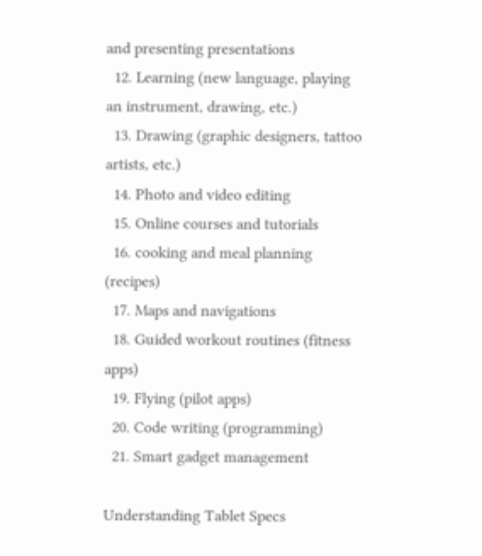and presenting presentations
  12. Learning (new language, playing an instrument, drawing, etc.)
  13. Drawing (graphic designers, tattoo artists, etc.)
  14. Photo and video editing
  15. Online courses and tutorials
  16. cooking and meal planning (recipes)
  17. Maps and navigations
  18. Guided workout routines (fitness apps)
  19. Flying (pilot apps)
  20. Code writing (programming)
  21. Smart gadget management

Understanding Tablet Specs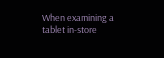When examining a tablet in-store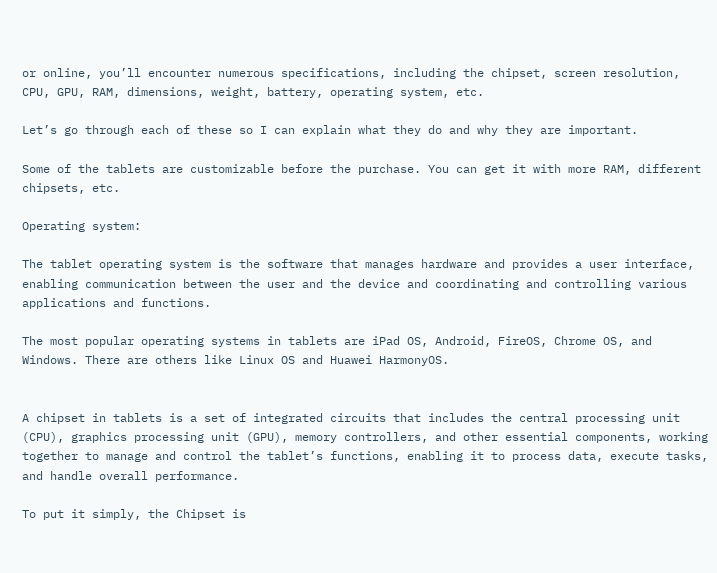or online, you’ll encounter numerous specifications, including the chipset, screen resolution, CPU, GPU, RAM, dimensions, weight, battery, operating system, etc.

Let’s go through each of these so I can explain what they do and why they are important.

Some of the tablets are customizable before the purchase. You can get it with more RAM, different chipsets, etc.

Operating system:

The tablet operating system is the software that manages hardware and provides a user interface, enabling communication between the user and the device and coordinating and controlling various applications and functions.

The most popular operating systems in tablets are iPad OS, Android, FireOS, Chrome OS, and Windows. There are others like Linux OS and Huawei HarmonyOS.


A chipset in tablets is a set of integrated circuits that includes the central processing unit (CPU), graphics processing unit (GPU), memory controllers, and other essential components, working together to manage and control the tablet’s functions, enabling it to process data, execute tasks, and handle overall performance.

To put it simply, the Chipset is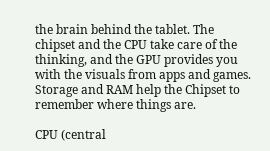the brain behind the tablet. The chipset and the CPU take care of the thinking, and the GPU provides you with the visuals from apps and games. Storage and RAM help the Chipset to remember where things are.

CPU (central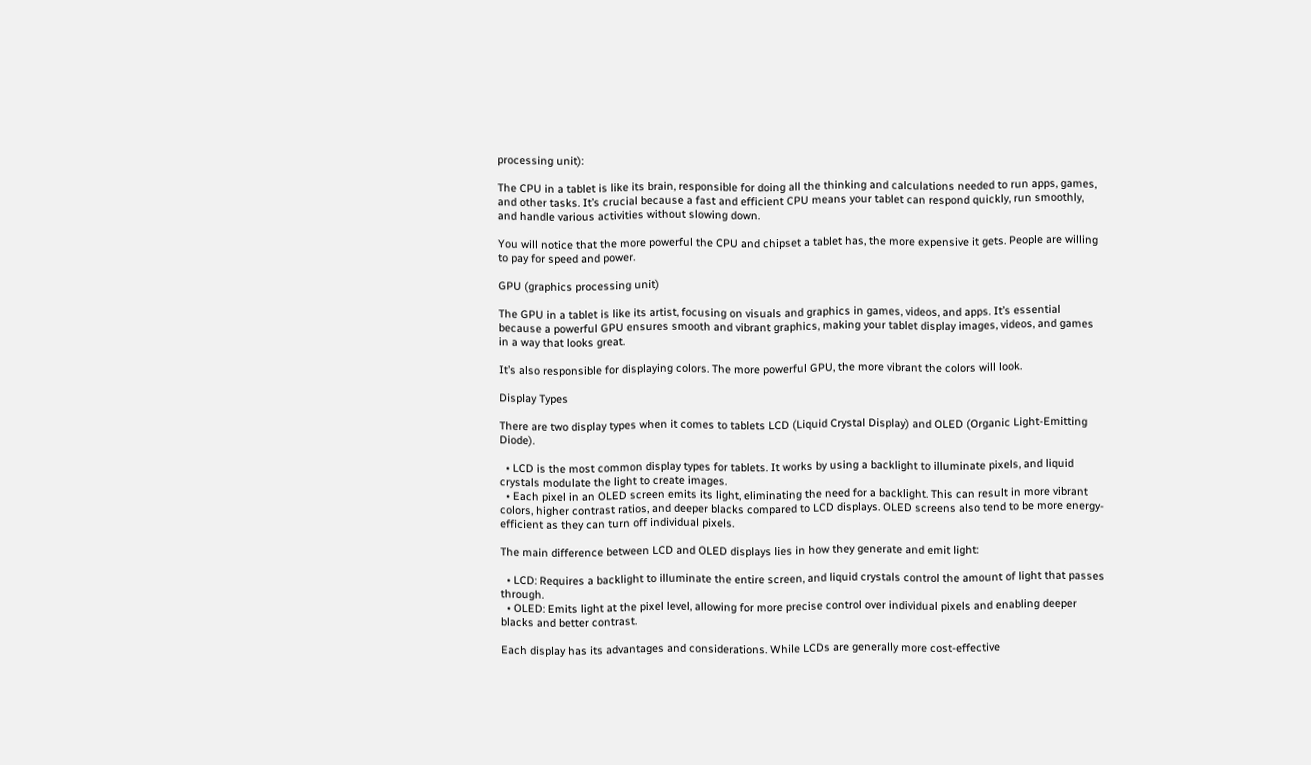processing unit):

The CPU in a tablet is like its brain, responsible for doing all the thinking and calculations needed to run apps, games, and other tasks. It’s crucial because a fast and efficient CPU means your tablet can respond quickly, run smoothly, and handle various activities without slowing down.

You will notice that the more powerful the CPU and chipset a tablet has, the more expensive it gets. People are willing to pay for speed and power.

GPU (graphics processing unit)

The GPU in a tablet is like its artist, focusing on visuals and graphics in games, videos, and apps. It’s essential because a powerful GPU ensures smooth and vibrant graphics, making your tablet display images, videos, and games in a way that looks great.

It’s also responsible for displaying colors. The more powerful GPU, the more vibrant the colors will look.

Display Types

There are two display types when it comes to tablets LCD (Liquid Crystal Display) and OLED (Organic Light-Emitting Diode).

  • LCD is the most common display types for tablets. It works by using a backlight to illuminate pixels, and liquid crystals modulate the light to create images.
  • Each pixel in an OLED screen emits its light, eliminating the need for a backlight. This can result in more vibrant colors, higher contrast ratios, and deeper blacks compared to LCD displays. OLED screens also tend to be more energy-efficient as they can turn off individual pixels.

The main difference between LCD and OLED displays lies in how they generate and emit light:

  • LCD: Requires a backlight to illuminate the entire screen, and liquid crystals control the amount of light that passes through.
  • OLED: Emits light at the pixel level, allowing for more precise control over individual pixels and enabling deeper blacks and better contrast.

Each display has its advantages and considerations. While LCDs are generally more cost-effective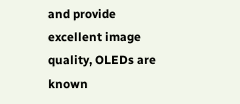and provide excellent image quality, OLEDs are known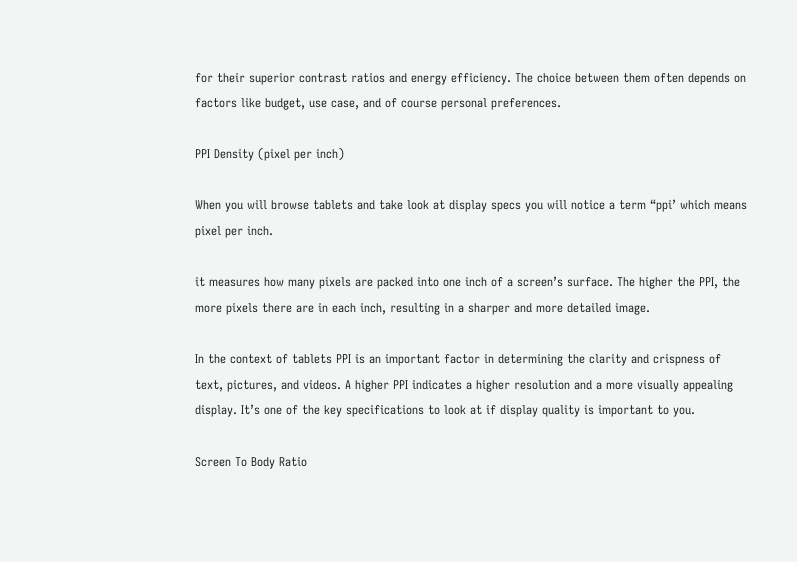for their superior contrast ratios and energy efficiency. The choice between them often depends on factors like budget, use case, and of course personal preferences.

PPI Density (pixel per inch)

When you will browse tablets and take look at display specs you will notice a term “ppi’ which means pixel per inch.

it measures how many pixels are packed into one inch of a screen’s surface. The higher the PPI, the more pixels there are in each inch, resulting in a sharper and more detailed image.

In the context of tablets PPI is an important factor in determining the clarity and crispness of text, pictures, and videos. A higher PPI indicates a higher resolution and a more visually appealing display. It’s one of the key specifications to look at if display quality is important to you.

Screen To Body Ratio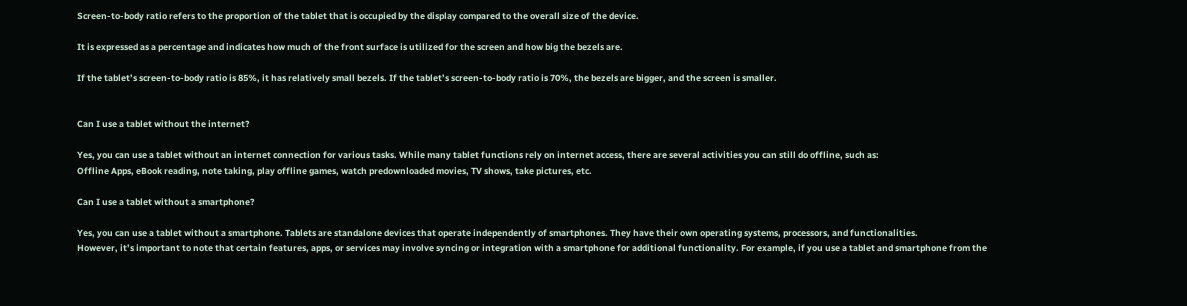Screen-to-body ratio refers to the proportion of the tablet that is occupied by the display compared to the overall size of the device.

It is expressed as a percentage and indicates how much of the front surface is utilized for the screen and how big the bezels are.

If the tablet’s screen-to-body ratio is 85%, it has relatively small bezels. If the tablet’s screen-to-body ratio is 70%, the bezels are bigger, and the screen is smaller.


Can I use a tablet without the internet?

Yes, you can use a tablet without an internet connection for various tasks. While many tablet functions rely on internet access, there are several activities you can still do offline, such as:
Offline Apps, eBook reading, note taking, play offline games, watch predownloaded movies, TV shows, take pictures, etc.

Can I use a tablet without a smartphone?

Yes, you can use a tablet without a smartphone. Tablets are standalone devices that operate independently of smartphones. They have their own operating systems, processors, and functionalities.
However, it’s important to note that certain features, apps, or services may involve syncing or integration with a smartphone for additional functionality. For example, if you use a tablet and smartphone from the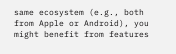same ecosystem (e.g., both from Apple or Android), you might benefit from features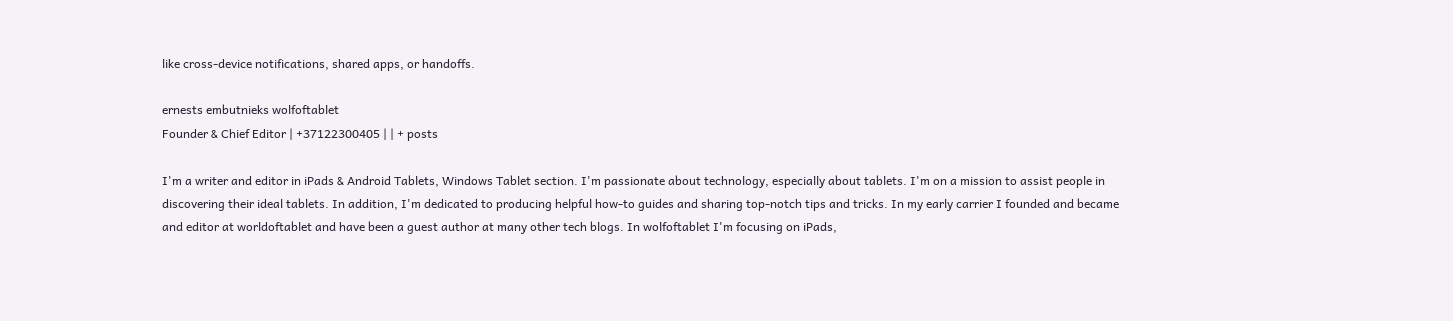like cross-device notifications, shared apps, or handoffs.

ernests embutnieks wolfoftablet
Founder & Chief Editor | +37122300405 | | + posts

I'm a writer and editor in iPads & Android Tablets, Windows Tablet section. I'm passionate about technology, especially about tablets. I'm on a mission to assist people in discovering their ideal tablets. In addition, I'm dedicated to producing helpful how-to guides and sharing top-notch tips and tricks. In my early carrier I founded and became and editor at worldoftablet and have been a guest author at many other tech blogs. In wolfoftablet I'm focusing on iPads,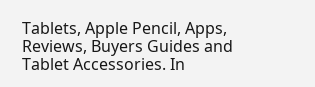Tablets, Apple Pencil, Apps, Reviews, Buyers Guides and Tablet Accessories. In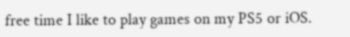free time I like to play games on my PS5 or iOS.